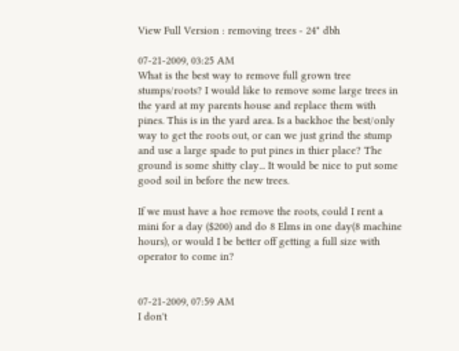View Full Version : removing trees - 24" dbh

07-21-2009, 03:25 AM
What is the best way to remove full grown tree stumps/roots? I would like to remove some large trees in the yard at my parents house and replace them with pines. This is in the yard area. Is a backhoe the best/only way to get the roots out, or can we just grind the stump and use a large spade to put pines in thier place? The ground is some shitty clay... It would be nice to put some good soil in before the new trees.

If we must have a hoe remove the roots, could I rent a mini for a day ($200) and do 8 Elms in one day(8 machine hours), or would I be better off getting a full size with operator to come in?


07-21-2009, 07:59 AM
I don't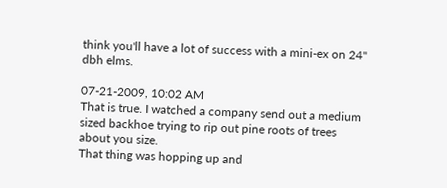think you'll have a lot of success with a mini-ex on 24" dbh elms.

07-21-2009, 10:02 AM
That is true. I watched a company send out a medium sized backhoe trying to rip out pine roots of trees about you size.
That thing was hopping up and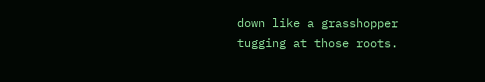down like a grasshopper tugging at those roots.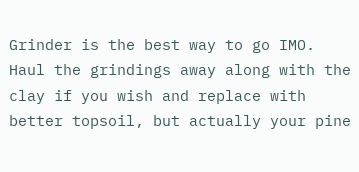Grinder is the best way to go IMO. Haul the grindings away along with the clay if you wish and replace with better topsoil, but actually your pine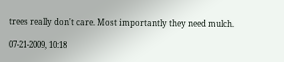trees really don't care. Most importantly they need mulch.

07-21-2009, 10:18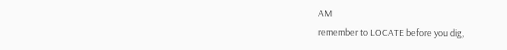AM
remember to LOCATE before you dig,